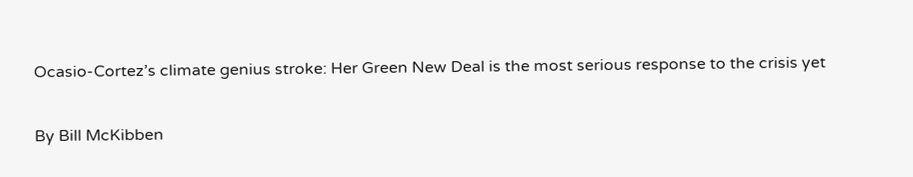Ocasio-Cortez’s climate genius stroke: Her Green New Deal is the most serious response to the crisis yet

By Bill McKibben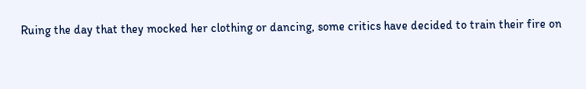Ruing the day that they mocked her clothing or dancing, some critics have decided to train their fire on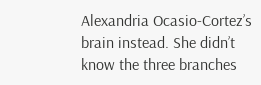Alexandria Ocasio-Cortez’s brain instead. She didn’t know the three branches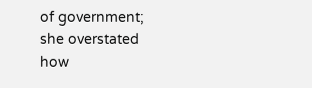of government; she overstated how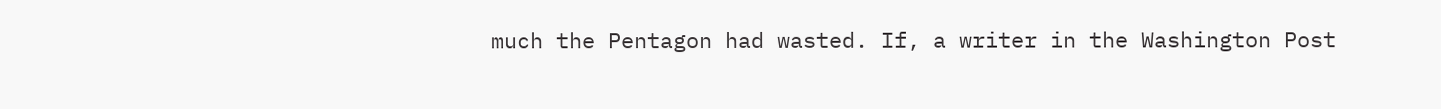much the Pentagon had wasted. If, a writer in the Washington Post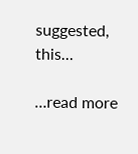suggested, this…

…read more